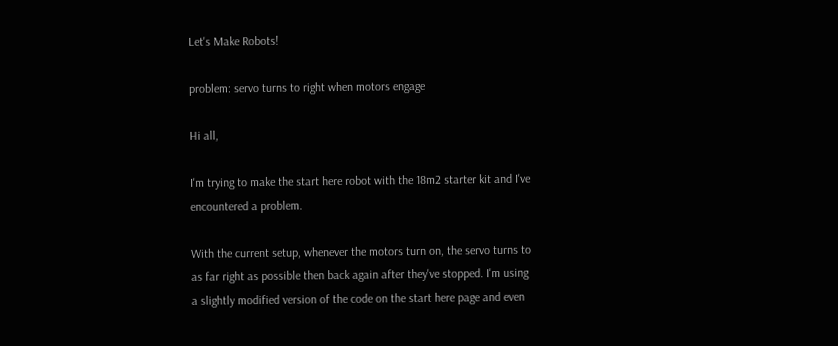Let's Make Robots!

problem: servo turns to right when motors engage

Hi all,

I'm trying to make the start here robot with the 18m2 starter kit and I've encountered a problem.

With the current setup, whenever the motors turn on, the servo turns to as far right as possible then back again after they've stopped. I'm using a slightly modified version of the code on the start here page and even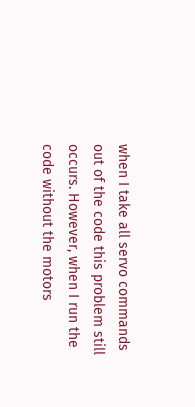when I take all servo commands out of the code this problem still occurs. However, when I run the code without the motors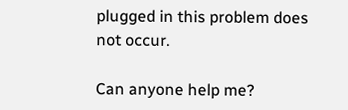plugged in this problem does not occur.

Can anyone help me?